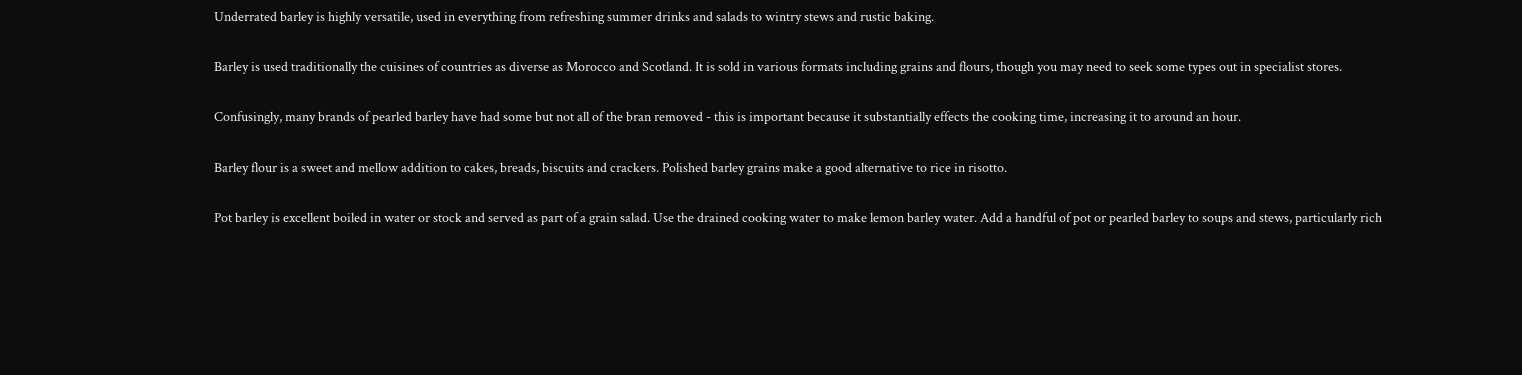Underrated barley is highly versatile, used in everything from refreshing summer drinks and salads to wintry stews and rustic baking.

Barley is used traditionally the cuisines of countries as diverse as Morocco and Scotland. It is sold in various formats including grains and flours, though you may need to seek some types out in specialist stores.

Confusingly, many brands of pearled barley have had some but not all of the bran removed - this is important because it substantially effects the cooking time, increasing it to around an hour.

Barley flour is a sweet and mellow addition to cakes, breads, biscuits and crackers. Polished barley grains make a good alternative to rice in risotto.

Pot barley is excellent boiled in water or stock and served as part of a grain salad. Use the drained cooking water to make lemon barley water. Add a handful of pot or pearled barley to soups and stews, particularly rich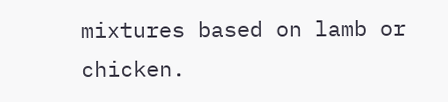mixtures based on lamb or chicken.